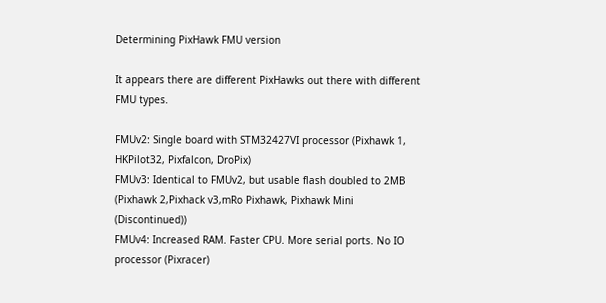Determining PixHawk FMU version

It appears there are different PixHawks out there with different FMU types.

FMUv2: Single board with STM32427VI processor (Pixhawk 1, HKPilot32, Pixfalcon, DroPix)
FMUv3: Identical to FMUv2, but usable flash doubled to 2MB (Pixhawk 2,Pixhack v3,mRo Pixhawk, Pixhawk Mini (Discontinued))
FMUv4: Increased RAM. Faster CPU. More serial ports. No IO processor (Pixracer)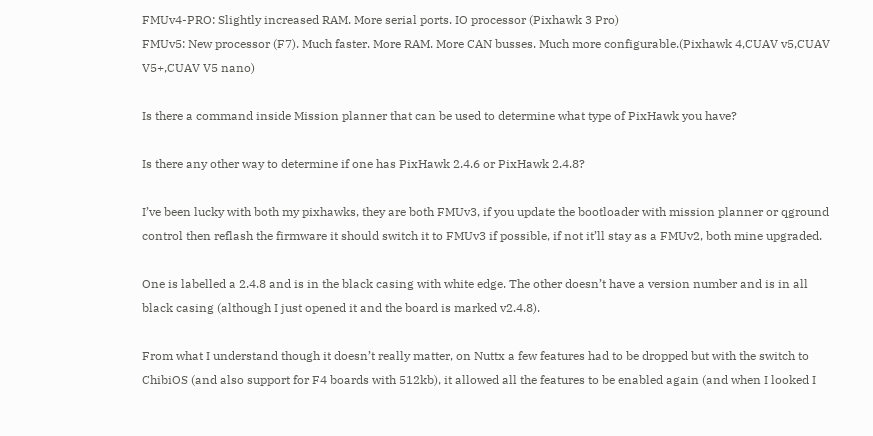FMUv4-PRO: Slightly increased RAM. More serial ports. IO processor (Pixhawk 3 Pro)
FMUv5: New processor (F7). Much faster. More RAM. More CAN busses. Much more configurable.(Pixhawk 4,CUAV v5,CUAV V5+,CUAV V5 nano)

Is there a command inside Mission planner that can be used to determine what type of PixHawk you have?

Is there any other way to determine if one has PixHawk 2.4.6 or PixHawk 2.4.8?

I’ve been lucky with both my pixhawks, they are both FMUv3, if you update the bootloader with mission planner or qground control then reflash the firmware it should switch it to FMUv3 if possible, if not it’ll stay as a FMUv2, both mine upgraded.

One is labelled a 2.4.8 and is in the black casing with white edge. The other doesn’t have a version number and is in all black casing (although I just opened it and the board is marked v2.4.8).

From what I understand though it doesn’t really matter, on Nuttx a few features had to be dropped but with the switch to ChibiOS (and also support for F4 boards with 512kb), it allowed all the features to be enabled again (and when I looked I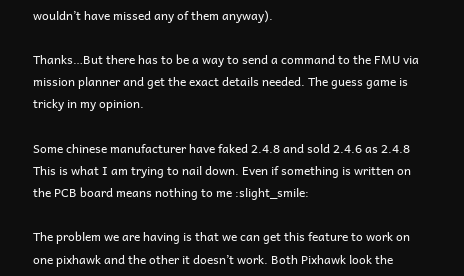wouldn’t have missed any of them anyway).

Thanks…But there has to be a way to send a command to the FMU via mission planner and get the exact details needed. The guess game is tricky in my opinion.

Some chinese manufacturer have faked 2.4.8 and sold 2.4.6 as 2.4.8 This is what I am trying to nail down. Even if something is written on the PCB board means nothing to me :slight_smile:

The problem we are having is that we can get this feature to work on one pixhawk and the other it doesn’t work. Both Pixhawk look the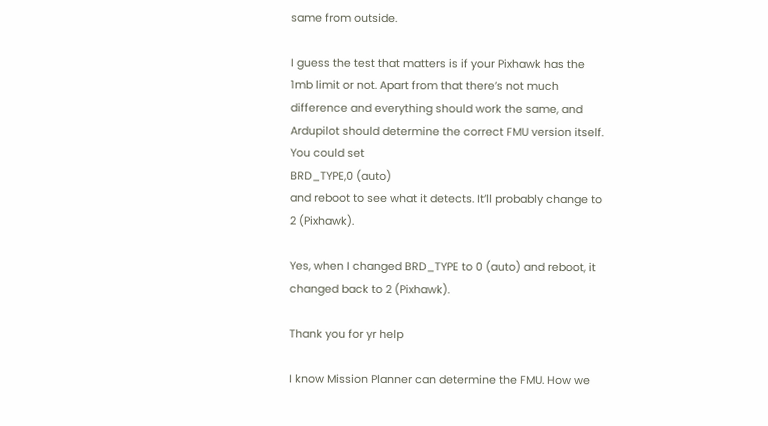same from outside.

I guess the test that matters is if your Pixhawk has the 1mb limit or not. Apart from that there’s not much difference and everything should work the same, and Ardupilot should determine the correct FMU version itself.
You could set
BRD_TYPE,0 (auto)
and reboot to see what it detects. It’ll probably change to 2 (Pixhawk).

Yes, when I changed BRD_TYPE to 0 (auto) and reboot, it changed back to 2 (Pixhawk).

Thank you for yr help

I know Mission Planner can determine the FMU. How we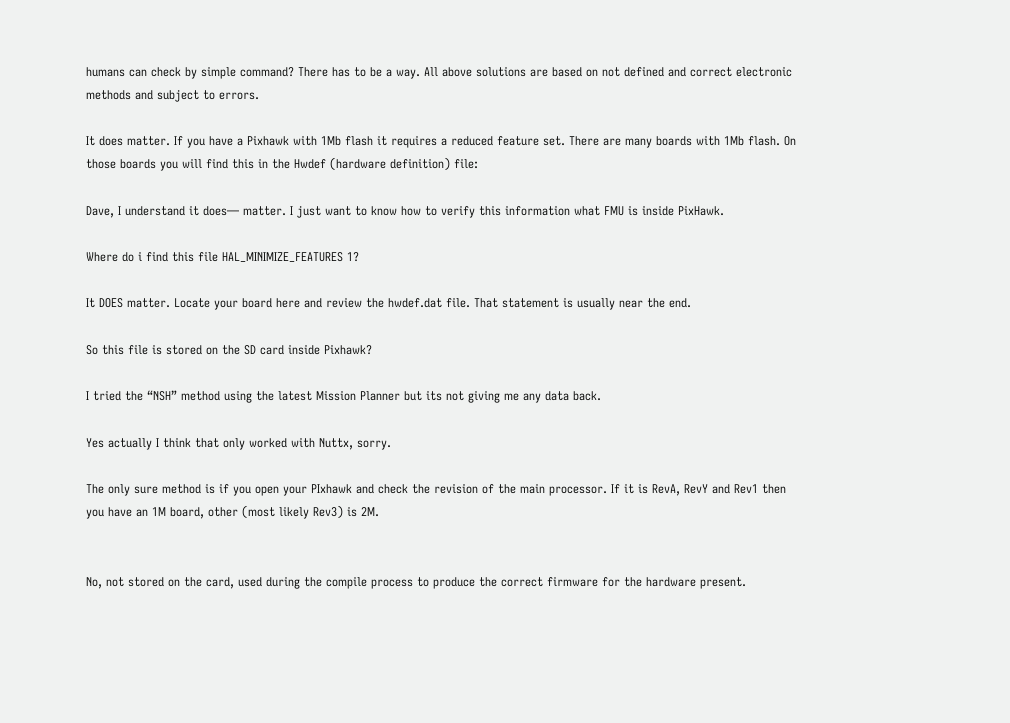humans can check by simple command? There has to be a way. All above solutions are based on not defined and correct electronic methods and subject to errors.

It does matter. If you have a Pixhawk with 1Mb flash it requires a reduced feature set. There are many boards with 1Mb flash. On those boards you will find this in the Hwdef (hardware definition) file:

Dave, I understand it does— matter. I just want to know how to verify this information what FMU is inside PixHawk.

Where do i find this file HAL_MINIMIZE_FEATURES 1?

It DOES matter. Locate your board here and review the hwdef.dat file. That statement is usually near the end.

So this file is stored on the SD card inside Pixhawk?

I tried the “NSH” method using the latest Mission Planner but its not giving me any data back.

Yes actually I think that only worked with Nuttx, sorry.

The only sure method is if you open your PIxhawk and check the revision of the main processor. If it is RevA, RevY and Rev1 then you have an 1M board, other (most likely Rev3) is 2M.


No, not stored on the card, used during the compile process to produce the correct firmware for the hardware present.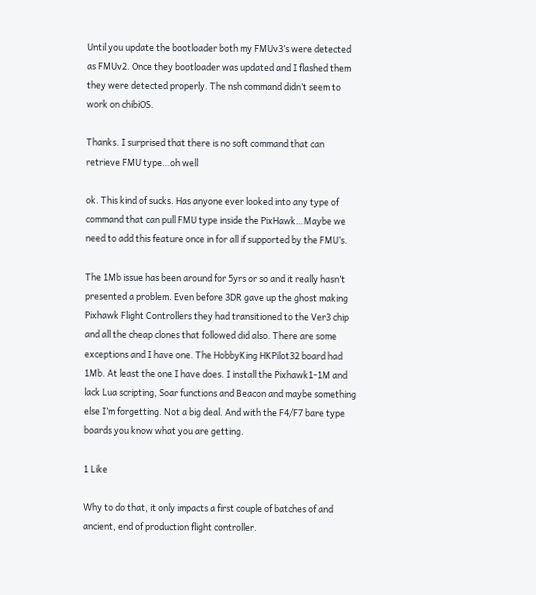Until you update the bootloader both my FMUv3’s were detected as FMUv2. Once they bootloader was updated and I flashed them they were detected properly. The nsh command didn’t seem to work on chibiOS.

Thanks. I surprised that there is no soft command that can retrieve FMU type…oh well

ok. This kind of sucks. Has anyone ever looked into any type of command that can pull FMU type inside the PixHawk…Maybe we need to add this feature once in for all if supported by the FMU’s.

The 1Mb issue has been around for 5yrs or so and it really hasn’t presented a problem. Even before 3DR gave up the ghost making Pixhawk Flight Controllers they had transitioned to the Ver3 chip and all the cheap clones that followed did also. There are some exceptions and I have one. The HobbyKing HKPilot32 board had 1Mb. At least the one I have does. I install the Pixhawk1-1M and lack Lua scripting, Soar functions and Beacon and maybe something else I’m forgetting. Not a big deal. And with the F4/F7 bare type boards you know what you are getting.

1 Like

Why to do that, it only impacts a first couple of batches of and ancient, end of production flight controller.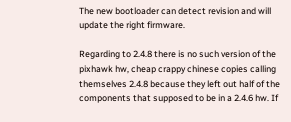The new bootloader can detect revision and will update the right firmware.

Regarding to 2.4.8 there is no such version of the pixhawk hw, cheap crappy chinese copies calling themselves 2.4.8 because they left out half of the components that supposed to be in a 2.4.6 hw. If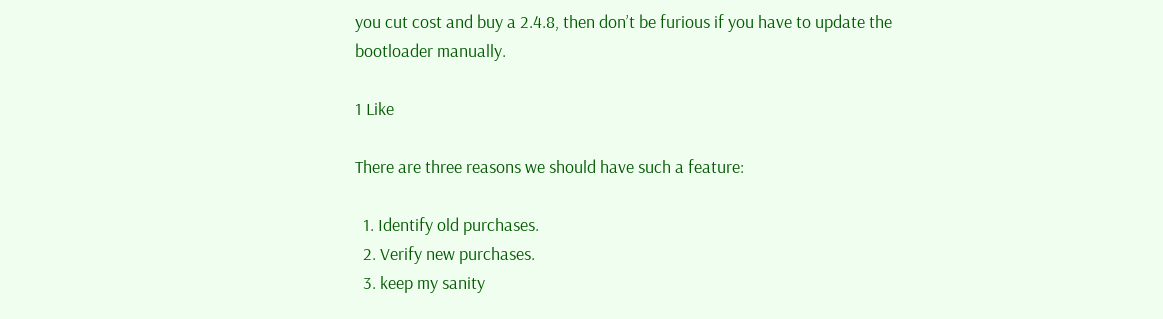you cut cost and buy a 2.4.8, then don’t be furious if you have to update the bootloader manually.

1 Like

There are three reasons we should have such a feature:

  1. Identify old purchases.
  2. Verify new purchases.
  3. keep my sanity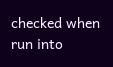checked when run into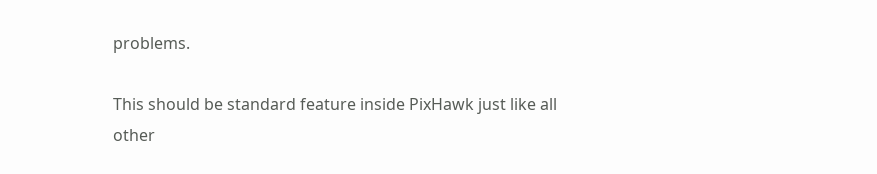problems.

This should be standard feature inside PixHawk just like all other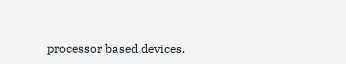processor based devices.